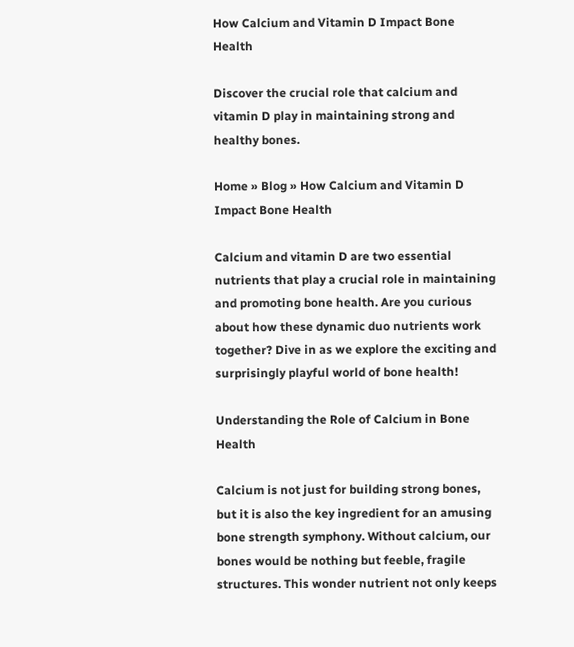How Calcium and Vitamin D Impact Bone Health

Discover the crucial role that calcium and vitamin D play in maintaining strong and healthy bones.

Home » Blog » How Calcium and Vitamin D Impact Bone Health

Calcium and vitamin D are two essential nutrients that play a crucial role in maintaining and promoting bone health. Are you curious about how these dynamic duo nutrients work together? Dive in as we explore the exciting and surprisingly playful world of bone health!

Understanding the Role of Calcium in Bone Health

Calcium is not just for building strong bones, but it is also the key ingredient for an amusing bone strength symphony. Without calcium, our bones would be nothing but feeble, fragile structures. This wonder nutrient not only keeps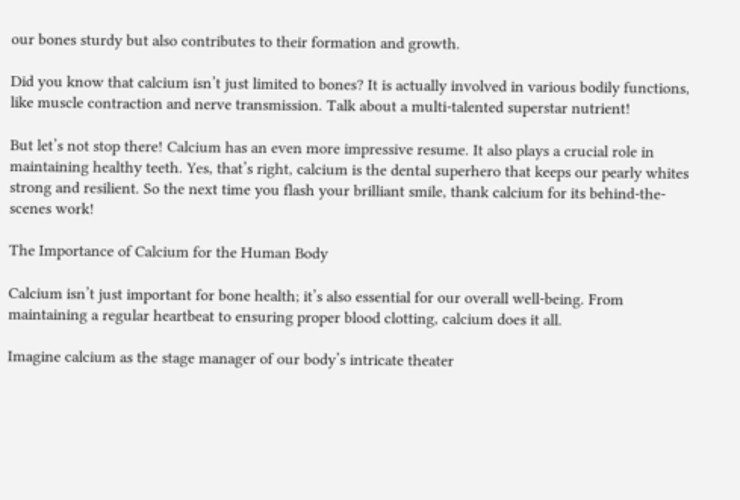our bones sturdy but also contributes to their formation and growth.

Did you know that calcium isn’t just limited to bones? It is actually involved in various bodily functions, like muscle contraction and nerve transmission. Talk about a multi-talented superstar nutrient!

But let’s not stop there! Calcium has an even more impressive resume. It also plays a crucial role in maintaining healthy teeth. Yes, that’s right, calcium is the dental superhero that keeps our pearly whites strong and resilient. So the next time you flash your brilliant smile, thank calcium for its behind-the-scenes work!

The Importance of Calcium for the Human Body

Calcium isn’t just important for bone health; it’s also essential for our overall well-being. From maintaining a regular heartbeat to ensuring proper blood clotting, calcium does it all.

Imagine calcium as the stage manager of our body’s intricate theater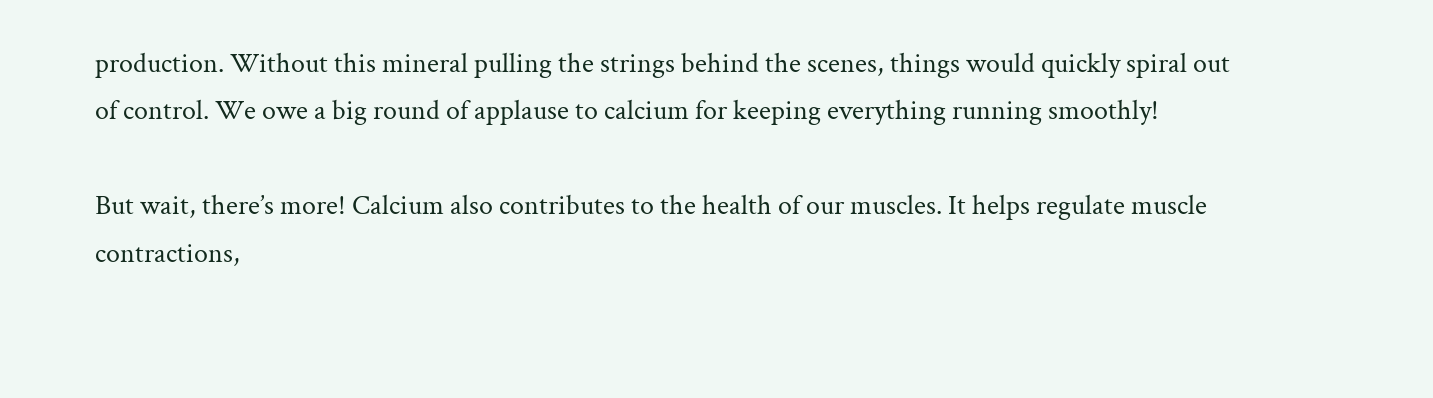production. Without this mineral pulling the strings behind the scenes, things would quickly spiral out of control. We owe a big round of applause to calcium for keeping everything running smoothly!

But wait, there’s more! Calcium also contributes to the health of our muscles. It helps regulate muscle contractions,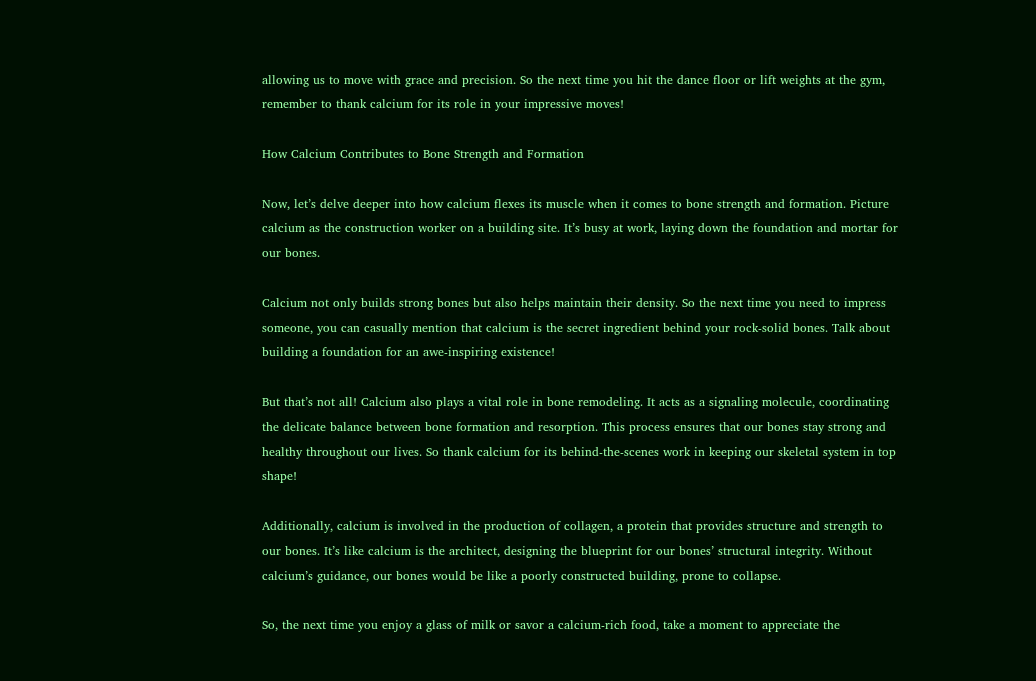allowing us to move with grace and precision. So the next time you hit the dance floor or lift weights at the gym, remember to thank calcium for its role in your impressive moves!

How Calcium Contributes to Bone Strength and Formation

Now, let’s delve deeper into how calcium flexes its muscle when it comes to bone strength and formation. Picture calcium as the construction worker on a building site. It’s busy at work, laying down the foundation and mortar for our bones.

Calcium not only builds strong bones but also helps maintain their density. So the next time you need to impress someone, you can casually mention that calcium is the secret ingredient behind your rock-solid bones. Talk about building a foundation for an awe-inspiring existence!

But that’s not all! Calcium also plays a vital role in bone remodeling. It acts as a signaling molecule, coordinating the delicate balance between bone formation and resorption. This process ensures that our bones stay strong and healthy throughout our lives. So thank calcium for its behind-the-scenes work in keeping our skeletal system in top shape!

Additionally, calcium is involved in the production of collagen, a protein that provides structure and strength to our bones. It’s like calcium is the architect, designing the blueprint for our bones’ structural integrity. Without calcium’s guidance, our bones would be like a poorly constructed building, prone to collapse.

So, the next time you enjoy a glass of milk or savor a calcium-rich food, take a moment to appreciate the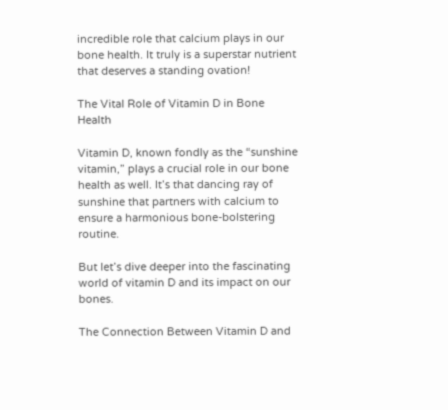incredible role that calcium plays in our bone health. It truly is a superstar nutrient that deserves a standing ovation!

The Vital Role of Vitamin D in Bone Health

Vitamin D, known fondly as the “sunshine vitamin,” plays a crucial role in our bone health as well. It’s that dancing ray of sunshine that partners with calcium to ensure a harmonious bone-bolstering routine.

But let’s dive deeper into the fascinating world of vitamin D and its impact on our bones.

The Connection Between Vitamin D and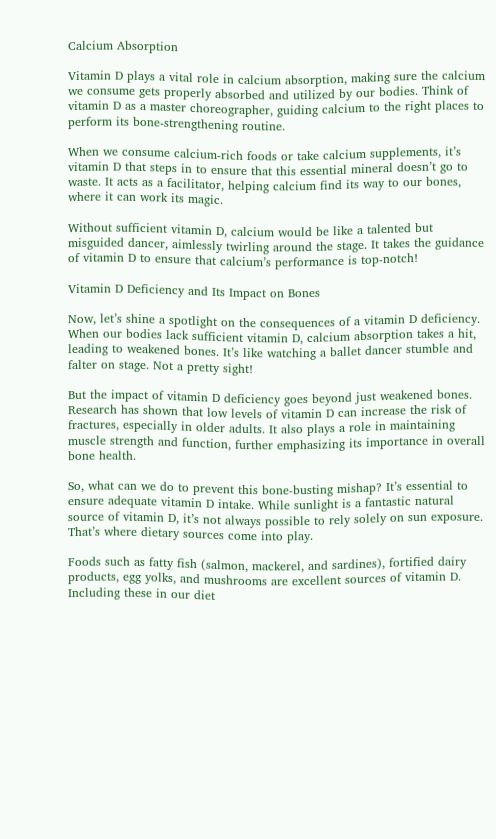Calcium Absorption

Vitamin D plays a vital role in calcium absorption, making sure the calcium we consume gets properly absorbed and utilized by our bodies. Think of vitamin D as a master choreographer, guiding calcium to the right places to perform its bone-strengthening routine.

When we consume calcium-rich foods or take calcium supplements, it’s vitamin D that steps in to ensure that this essential mineral doesn’t go to waste. It acts as a facilitator, helping calcium find its way to our bones, where it can work its magic.

Without sufficient vitamin D, calcium would be like a talented but misguided dancer, aimlessly twirling around the stage. It takes the guidance of vitamin D to ensure that calcium’s performance is top-notch!

Vitamin D Deficiency and Its Impact on Bones

Now, let’s shine a spotlight on the consequences of a vitamin D deficiency. When our bodies lack sufficient vitamin D, calcium absorption takes a hit, leading to weakened bones. It’s like watching a ballet dancer stumble and falter on stage. Not a pretty sight!

But the impact of vitamin D deficiency goes beyond just weakened bones. Research has shown that low levels of vitamin D can increase the risk of fractures, especially in older adults. It also plays a role in maintaining muscle strength and function, further emphasizing its importance in overall bone health.

So, what can we do to prevent this bone-busting mishap? It’s essential to ensure adequate vitamin D intake. While sunlight is a fantastic natural source of vitamin D, it’s not always possible to rely solely on sun exposure. That’s where dietary sources come into play.

Foods such as fatty fish (salmon, mackerel, and sardines), fortified dairy products, egg yolks, and mushrooms are excellent sources of vitamin D. Including these in our diet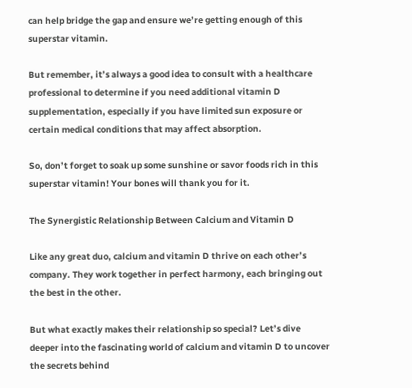can help bridge the gap and ensure we’re getting enough of this superstar vitamin.

But remember, it’s always a good idea to consult with a healthcare professional to determine if you need additional vitamin D supplementation, especially if you have limited sun exposure or certain medical conditions that may affect absorption.

So, don’t forget to soak up some sunshine or savor foods rich in this superstar vitamin! Your bones will thank you for it.

The Synergistic Relationship Between Calcium and Vitamin D

Like any great duo, calcium and vitamin D thrive on each other’s company. They work together in perfect harmony, each bringing out the best in the other.

But what exactly makes their relationship so special? Let’s dive deeper into the fascinating world of calcium and vitamin D to uncover the secrets behind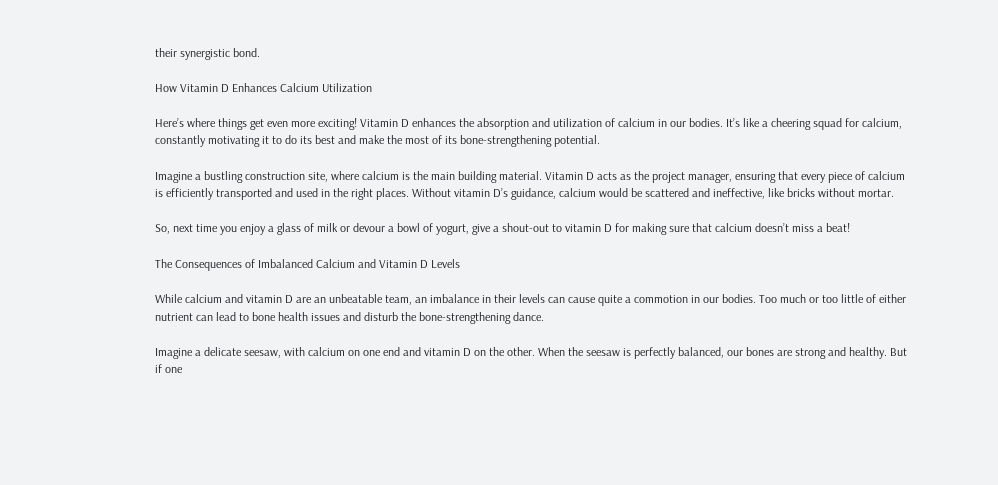their synergistic bond.

How Vitamin D Enhances Calcium Utilization

Here’s where things get even more exciting! Vitamin D enhances the absorption and utilization of calcium in our bodies. It’s like a cheering squad for calcium, constantly motivating it to do its best and make the most of its bone-strengthening potential.

Imagine a bustling construction site, where calcium is the main building material. Vitamin D acts as the project manager, ensuring that every piece of calcium is efficiently transported and used in the right places. Without vitamin D’s guidance, calcium would be scattered and ineffective, like bricks without mortar.

So, next time you enjoy a glass of milk or devour a bowl of yogurt, give a shout-out to vitamin D for making sure that calcium doesn’t miss a beat!

The Consequences of Imbalanced Calcium and Vitamin D Levels

While calcium and vitamin D are an unbeatable team, an imbalance in their levels can cause quite a commotion in our bodies. Too much or too little of either nutrient can lead to bone health issues and disturb the bone-strengthening dance.

Imagine a delicate seesaw, with calcium on one end and vitamin D on the other. When the seesaw is perfectly balanced, our bones are strong and healthy. But if one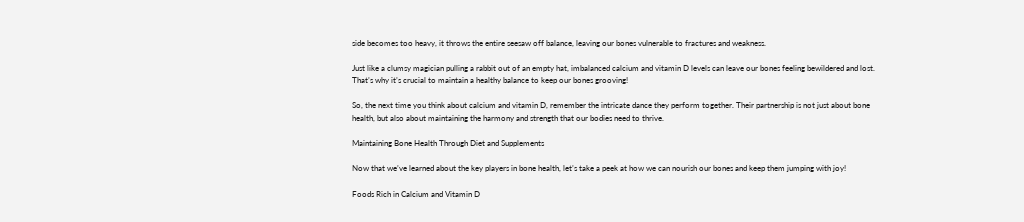side becomes too heavy, it throws the entire seesaw off balance, leaving our bones vulnerable to fractures and weakness.

Just like a clumsy magician pulling a rabbit out of an empty hat, imbalanced calcium and vitamin D levels can leave our bones feeling bewildered and lost. That’s why it’s crucial to maintain a healthy balance to keep our bones grooving!

So, the next time you think about calcium and vitamin D, remember the intricate dance they perform together. Their partnership is not just about bone health, but also about maintaining the harmony and strength that our bodies need to thrive.

Maintaining Bone Health Through Diet and Supplements

Now that we’ve learned about the key players in bone health, let’s take a peek at how we can nourish our bones and keep them jumping with joy!

Foods Rich in Calcium and Vitamin D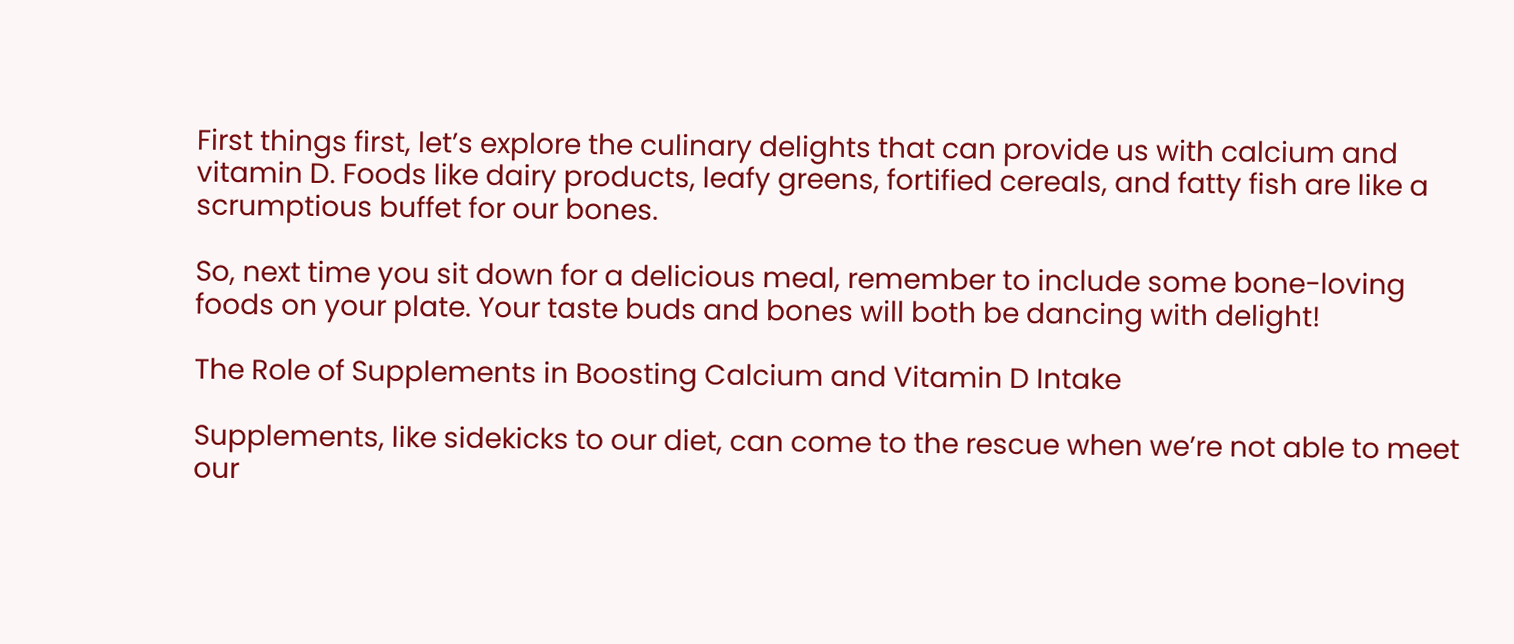First things first, let’s explore the culinary delights that can provide us with calcium and vitamin D. Foods like dairy products, leafy greens, fortified cereals, and fatty fish are like a scrumptious buffet for our bones.

So, next time you sit down for a delicious meal, remember to include some bone-loving foods on your plate. Your taste buds and bones will both be dancing with delight!

The Role of Supplements in Boosting Calcium and Vitamin D Intake

Supplements, like sidekicks to our diet, can come to the rescue when we’re not able to meet our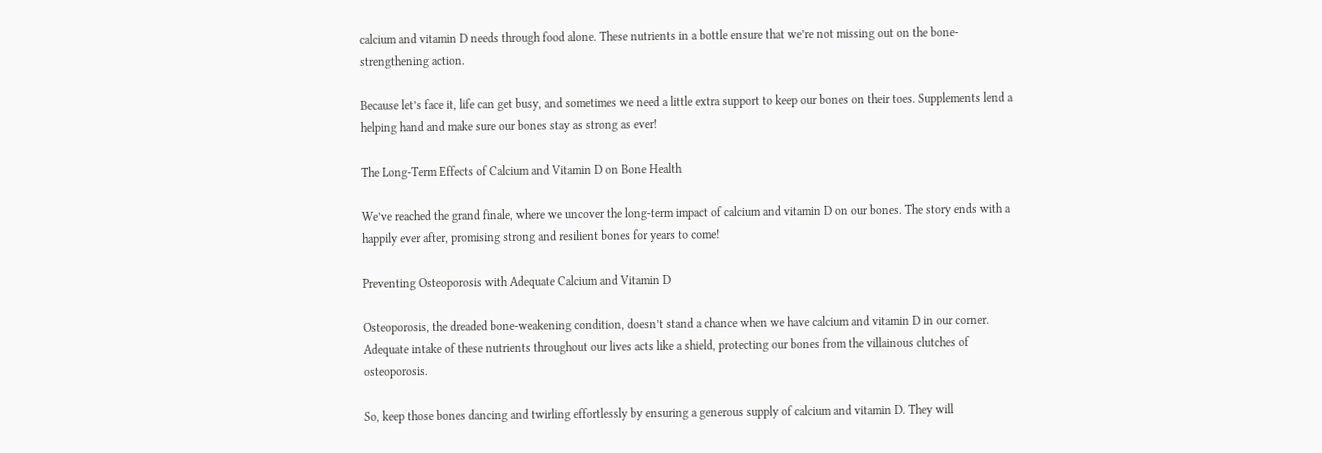calcium and vitamin D needs through food alone. These nutrients in a bottle ensure that we’re not missing out on the bone-strengthening action.

Because let’s face it, life can get busy, and sometimes we need a little extra support to keep our bones on their toes. Supplements lend a helping hand and make sure our bones stay as strong as ever!

The Long-Term Effects of Calcium and Vitamin D on Bone Health

We’ve reached the grand finale, where we uncover the long-term impact of calcium and vitamin D on our bones. The story ends with a happily ever after, promising strong and resilient bones for years to come!

Preventing Osteoporosis with Adequate Calcium and Vitamin D

Osteoporosis, the dreaded bone-weakening condition, doesn’t stand a chance when we have calcium and vitamin D in our corner. Adequate intake of these nutrients throughout our lives acts like a shield, protecting our bones from the villainous clutches of osteoporosis.

So, keep those bones dancing and twirling effortlessly by ensuring a generous supply of calcium and vitamin D. They will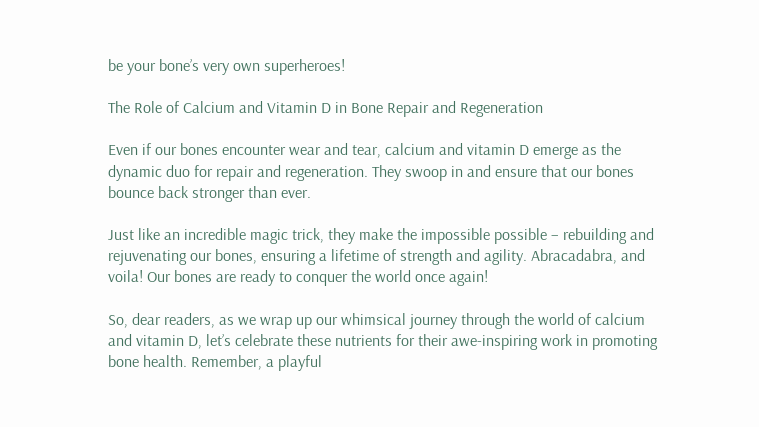be your bone’s very own superheroes!

The Role of Calcium and Vitamin D in Bone Repair and Regeneration

Even if our bones encounter wear and tear, calcium and vitamin D emerge as the dynamic duo for repair and regeneration. They swoop in and ensure that our bones bounce back stronger than ever.

Just like an incredible magic trick, they make the impossible possible – rebuilding and rejuvenating our bones, ensuring a lifetime of strength and agility. Abracadabra, and voila! Our bones are ready to conquer the world once again!

So, dear readers, as we wrap up our whimsical journey through the world of calcium and vitamin D, let’s celebrate these nutrients for their awe-inspiring work in promoting bone health. Remember, a playful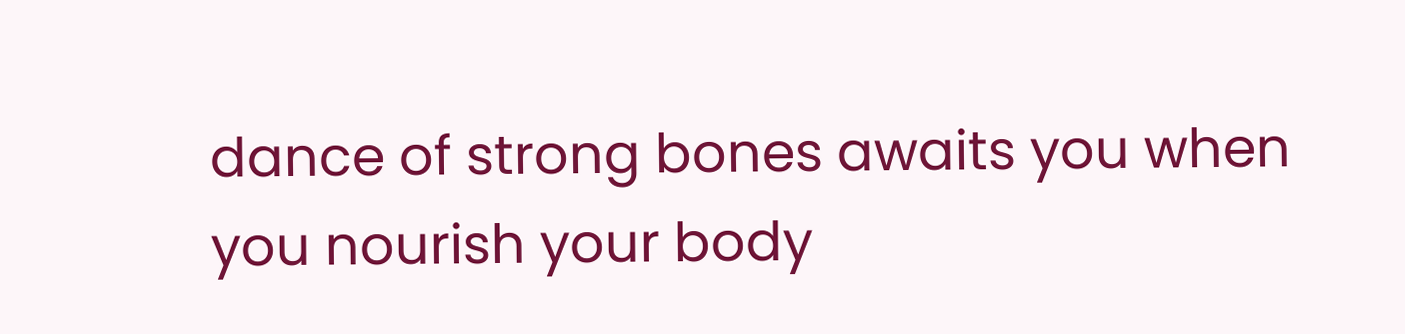dance of strong bones awaits you when you nourish your body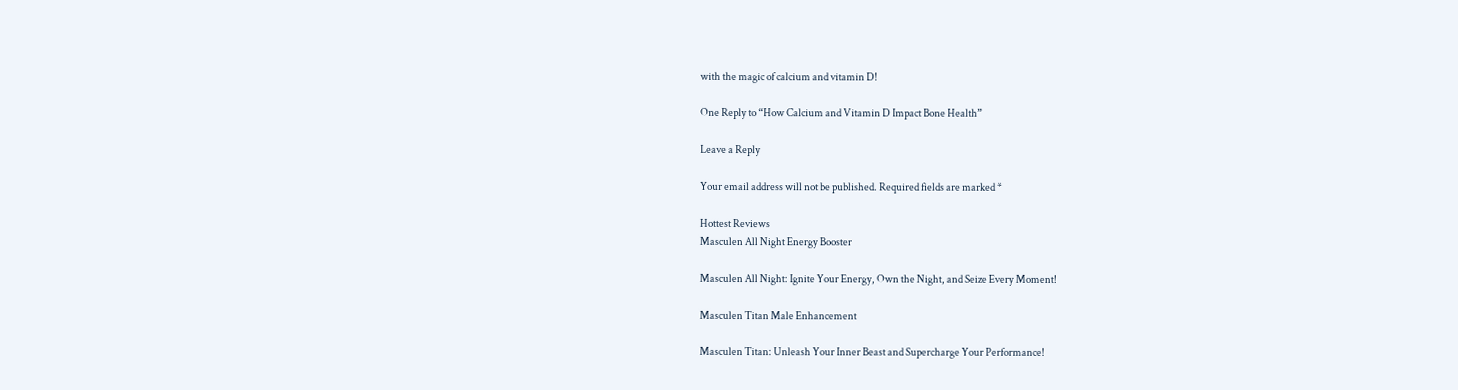with the magic of calcium and vitamin D!

One Reply to “How Calcium and Vitamin D Impact Bone Health”

Leave a Reply

Your email address will not be published. Required fields are marked *

Hottest Reviews
Masculen All Night Energy Booster

Masculen All Night: Ignite Your Energy, Own the Night, and Seize Every Moment!

Masculen Titan Male Enhancement

Masculen Titan: Unleash Your Inner Beast and Supercharge Your Performance!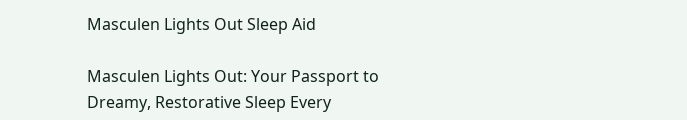Masculen Lights Out Sleep Aid

Masculen Lights Out: Your Passport to Dreamy, Restorative Sleep Every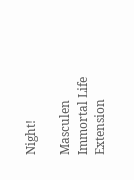Night!

Masculen Immortal Life Extension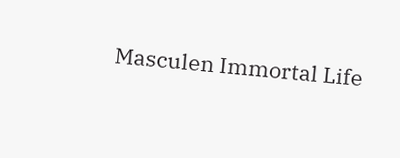Masculen Immortal Life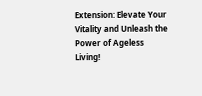Extension: Elevate Your Vitality and Unleash the Power of Ageless Living!